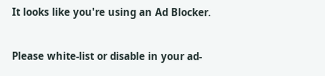It looks like you're using an Ad Blocker.

Please white-list or disable in your ad-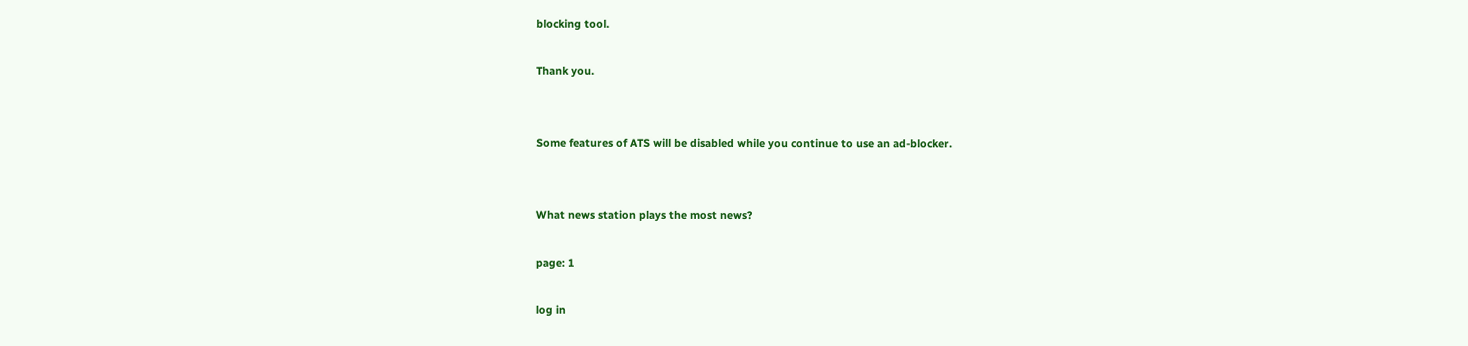blocking tool.

Thank you.


Some features of ATS will be disabled while you continue to use an ad-blocker.


What news station plays the most news?

page: 1

log in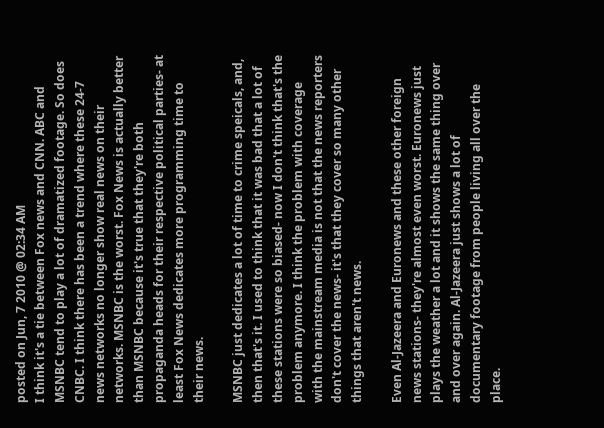posted on Jun, 7 2010 @ 02:34 AM
I think it's a tie between Fox news and CNN. ABC and MSNBC tend to play a lot of dramatized footage. So does CNBC. I think there has been a trend where these 24-7 news networks no longer show real news on their networks. MSNBC is the worst. Fox News is actually better than MSNBC because it's true that they're both propaganda heads for their respective political parties- at least Fox News dedicates more programming time to their news.

MSNBC just dedicates a lot of time to crime speicals, and, then that's it. I used to think that it was bad that a lot of these stations were so biased- now I don't think that's the problem anymore. I think the problem with coverage with the mainstream media is not that the news reporters don't cover the news- it's that they cover so many other things that aren't news.

Even Al-Jazeera and Euronews and these other foreign news stations- they're almost even worst. Euronews just plays the weather a lot and it shows the same thing over and over again. Al-Jazeera just shows a lot of documentary footage from people living all over the place.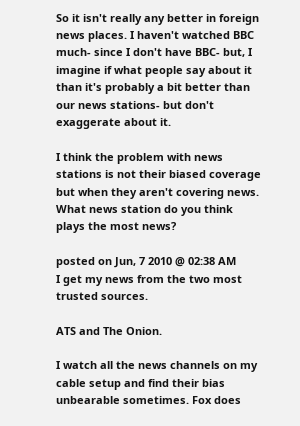So it isn't really any better in foreign news places. I haven't watched BBC much- since I don't have BBC- but, I imagine if what people say about it than it's probably a bit better than our news stations- but don't exaggerate about it.

I think the problem with news stations is not their biased coverage but when they aren't covering news. What news station do you think plays the most news?

posted on Jun, 7 2010 @ 02:38 AM
I get my news from the two most trusted sources.

ATS and The Onion.

I watch all the news channels on my cable setup and find their bias unbearable sometimes. Fox does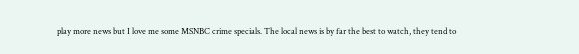play more news but I love me some MSNBC crime specials. The local news is by far the best to watch, they tend to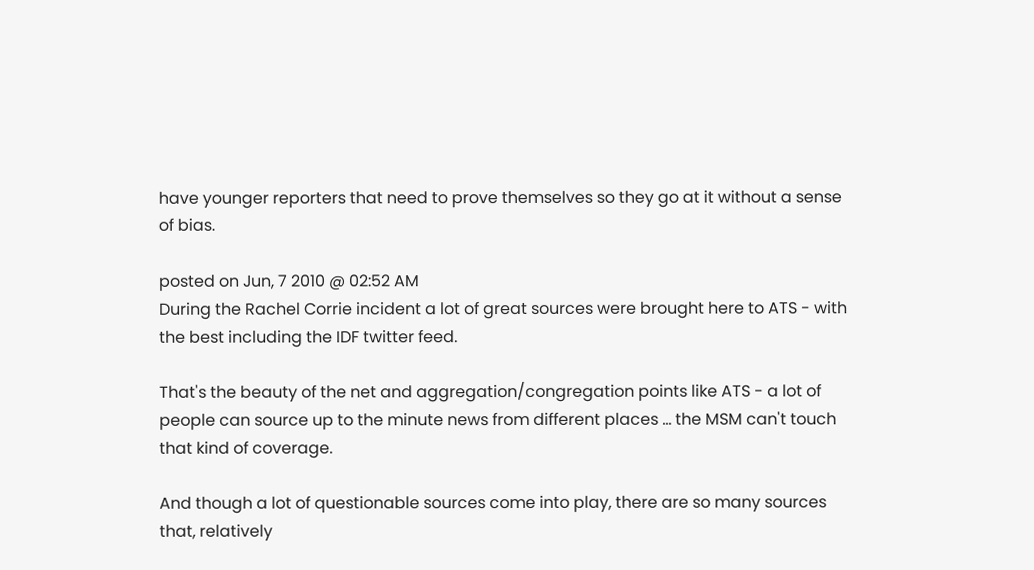have younger reporters that need to prove themselves so they go at it without a sense of bias.

posted on Jun, 7 2010 @ 02:52 AM
During the Rachel Corrie incident a lot of great sources were brought here to ATS - with the best including the IDF twitter feed.

That's the beauty of the net and aggregation/congregation points like ATS - a lot of people can source up to the minute news from different places ... the MSM can't touch that kind of coverage.

And though a lot of questionable sources come into play, there are so many sources that, relatively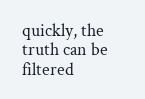quickly, the truth can be filtered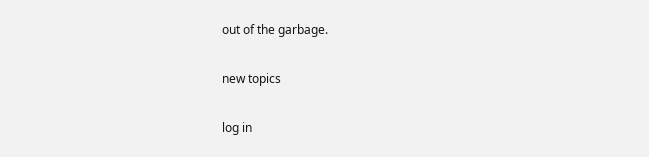out of the garbage.

new topics

log in